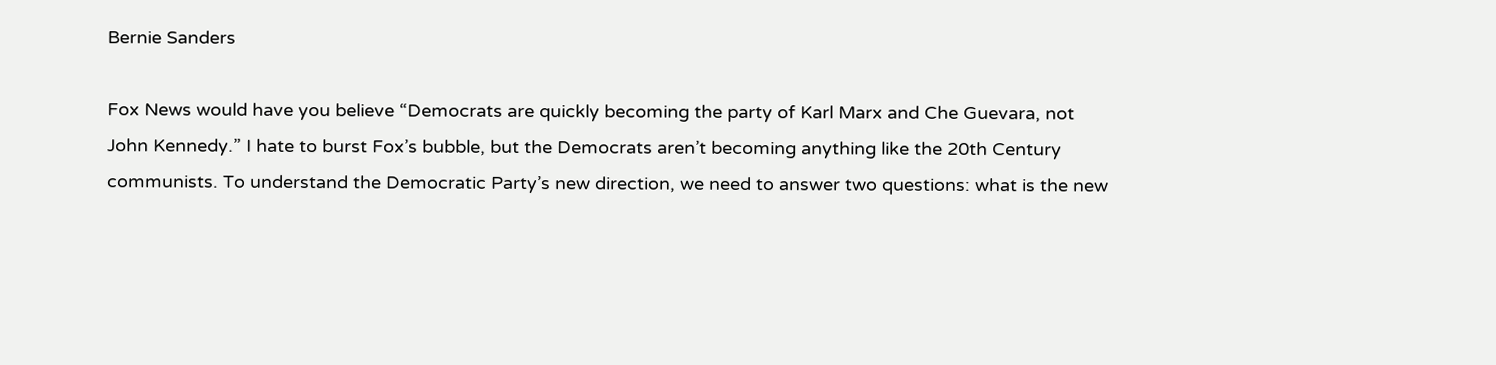Bernie Sanders

Fox News would have you believe “Democrats are quickly becoming the party of Karl Marx and Che Guevara, not John Kennedy.” I hate to burst Fox’s bubble, but the Democrats aren’t becoming anything like the 20th Century communists. To understand the Democratic Party’s new direction, we need to answer two questions: what is the new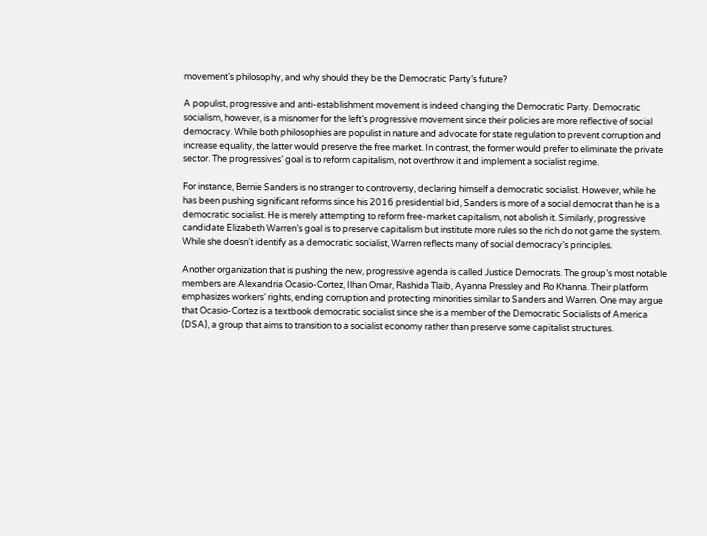movement’s philosophy, and why should they be the Democratic Party’s future?

A populist, progressive and anti-establishment movement is indeed changing the Democratic Party. Democratic socialism, however, is a misnomer for the left’s progressive movement since their policies are more reflective of social democracy. While both philosophies are populist in nature and advocate for state regulation to prevent corruption and increase equality, the latter would preserve the free market. In contrast, the former would prefer to eliminate the private sector. The progressives’ goal is to reform capitalism, not overthrow it and implement a socialist regime.

For instance, Bernie Sanders is no stranger to controversy, declaring himself a democratic socialist. However, while he has been pushing significant reforms since his 2016 presidential bid, Sanders is more of a social democrat than he is a democratic socialist. He is merely attempting to reform free-market capitalism, not abolish it. Similarly, progressive candidate Elizabeth Warren’s goal is to preserve capitalism but institute more rules so the rich do not game the system. While she doesn’t identify as a democratic socialist, Warren reflects many of social democracy’s principles.

Another organization that is pushing the new, progressive agenda is called Justice Democrats. The group’s most notable members are Alexandria Ocasio-Cortez, Ilhan Omar, Rashida Tlaib, Ayanna Pressley and Ro Khanna. Their platform emphasizes workers’ rights, ending corruption and protecting minorities similar to Sanders and Warren. One may argue that Ocasio-Cortez is a textbook democratic socialist since she is a member of the Democratic Socialists of America (DSA), a group that aims to transition to a socialist economy rather than preserve some capitalist structures.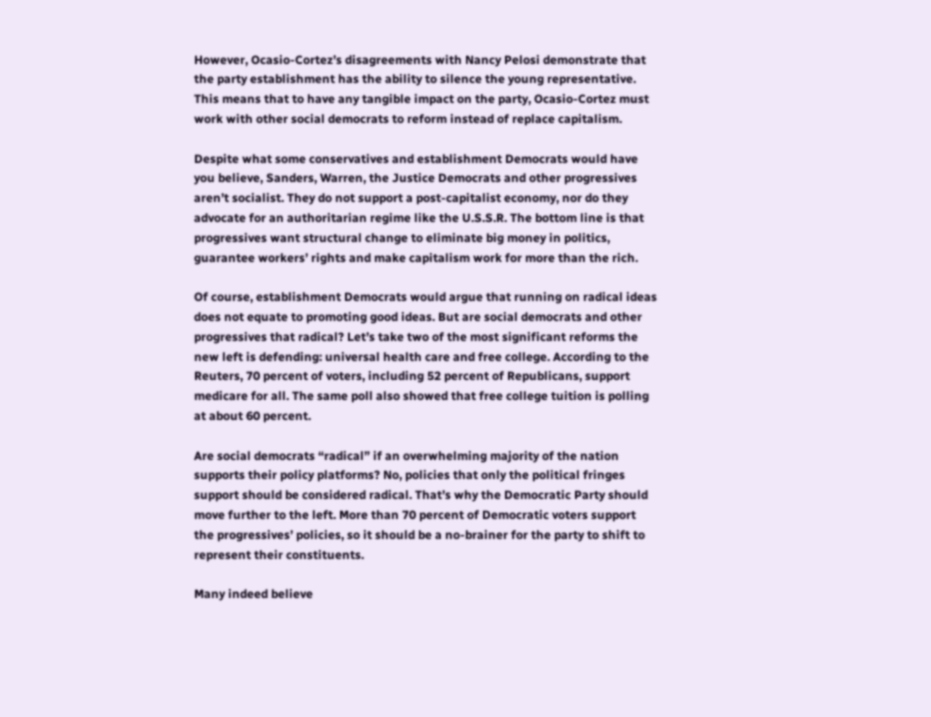However, Ocasio-Cortez’s disagreements with Nancy Pelosi demonstrate that the party establishment has the ability to silence the young representative. This means that to have any tangible impact on the party, Ocasio-Cortez must work with other social democrats to reform instead of replace capitalism.

Despite what some conservatives and establishment Democrats would have you believe, Sanders, Warren, the Justice Democrats and other progressives aren’t socialist. They do not support a post-capitalist economy, nor do they advocate for an authoritarian regime like the U.S.S.R. The bottom line is that progressives want structural change to eliminate big money in politics, guarantee workers’ rights and make capitalism work for more than the rich.

Of course, establishment Democrats would argue that running on radical ideas does not equate to promoting good ideas. But are social democrats and other progressives that radical? Let’s take two of the most significant reforms the new left is defending: universal health care and free college. According to the Reuters, 70 percent of voters, including 52 percent of Republicans, support medicare for all. The same poll also showed that free college tuition is polling at about 60 percent.

Are social democrats “radical” if an overwhelming majority of the nation supports their policy platforms? No, policies that only the political fringes support should be considered radical. That’s why the Democratic Party should move further to the left. More than 70 percent of Democratic voters support the progressives’ policies, so it should be a no-brainer for the party to shift to represent their constituents.

Many indeed believe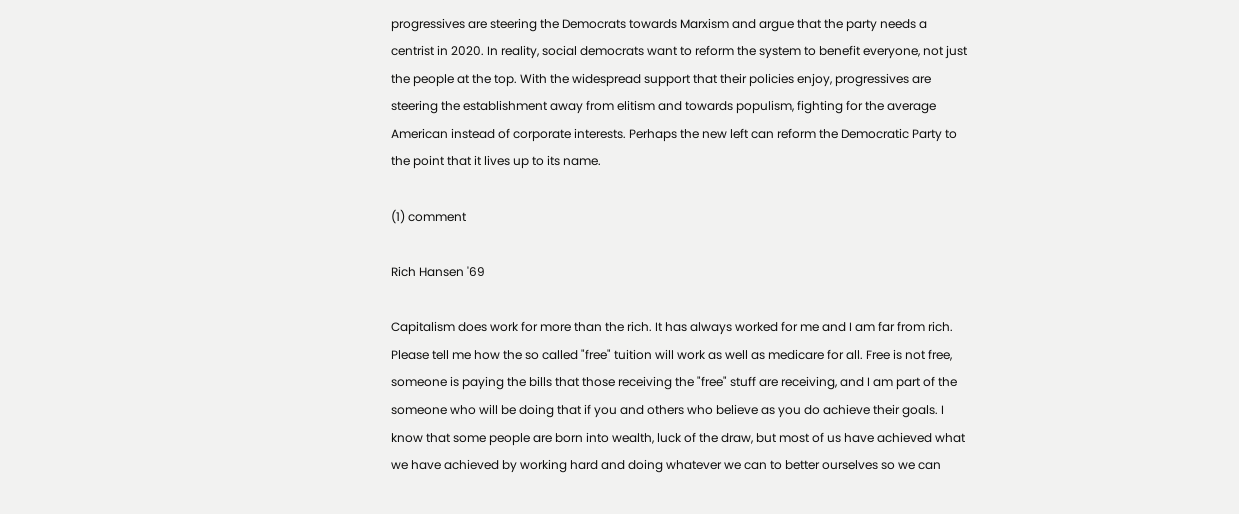progressives are steering the Democrats towards Marxism and argue that the party needs a centrist in 2020. In reality, social democrats want to reform the system to benefit everyone, not just the people at the top. With the widespread support that their policies enjoy, progressives are steering the establishment away from elitism and towards populism, fighting for the average American instead of corporate interests. Perhaps the new left can reform the Democratic Party to the point that it lives up to its name.

(1) comment

Rich Hansen '69

Capitalism does work for more than the rich. It has always worked for me and I am far from rich. Please tell me how the so called "free" tuition will work as well as medicare for all. Free is not free, someone is paying the bills that those receiving the "free" stuff are receiving, and I am part of the someone who will be doing that if you and others who believe as you do achieve their goals. I know that some people are born into wealth, luck of the draw, but most of us have achieved what we have achieved by working hard and doing whatever we can to better ourselves so we can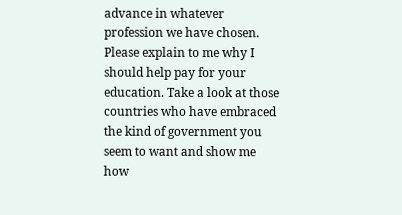advance in whatever profession we have chosen. Please explain to me why I should help pay for your education. Take a look at those countries who have embraced the kind of government you seem to want and show me how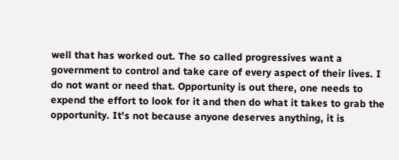well that has worked out. The so called progressives want a government to control and take care of every aspect of their lives. I do not want or need that. Opportunity is out there, one needs to expend the effort to look for it and then do what it takes to grab the opportunity. It's not because anyone deserves anything, it is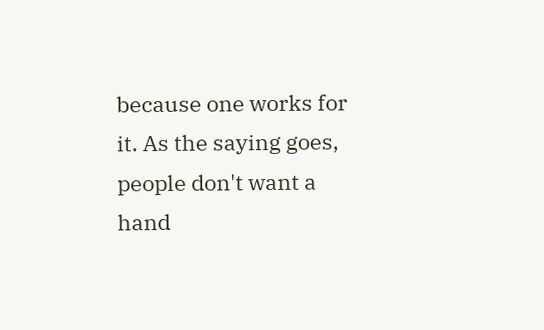because one works for it. As the saying goes, people don't want a hand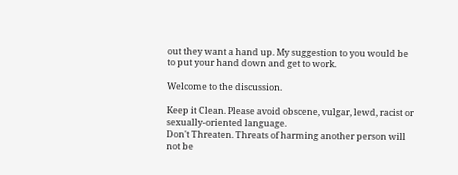out they want a hand up. My suggestion to you would be to put your hand down and get to work.

Welcome to the discussion.

Keep it Clean. Please avoid obscene, vulgar, lewd, racist or sexually-oriented language.
Don't Threaten. Threats of harming another person will not be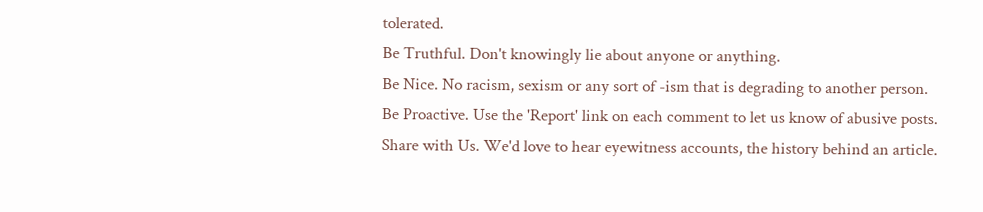tolerated.
Be Truthful. Don't knowingly lie about anyone or anything.
Be Nice. No racism, sexism or any sort of -ism that is degrading to another person.
Be Proactive. Use the 'Report' link on each comment to let us know of abusive posts.
Share with Us. We'd love to hear eyewitness accounts, the history behind an article.